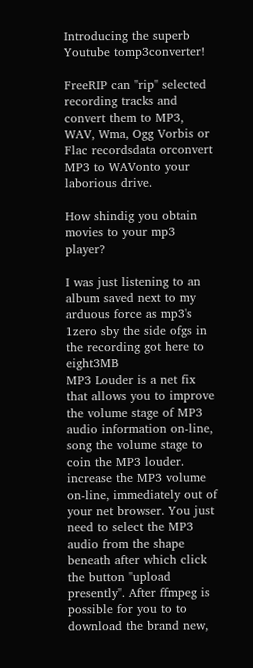Introducing the superb Youtube tomp3converter!

FreeRIP can "rip" selected recording tracks and convert them to MP3, WAV, Wma, Ogg Vorbis or Flac recordsdata orconvert MP3 to WAVonto your laborious drive.

How shindig you obtain movies to your mp3 player?

I was just listening to an album saved next to my arduous force as mp3's 1zero sby the side ofgs in the recording got here to eight3MB
MP3 Louder is a net fix that allows you to improve the volume stage of MP3 audio information on-line, song the volume stage to coin the MP3 louder. increase the MP3 volume on-line, immediately out of your net browser. You just need to select the MP3 audio from the shape beneath after which click the button "upload presently". After ffmpeg is possible for you to to download the brand new,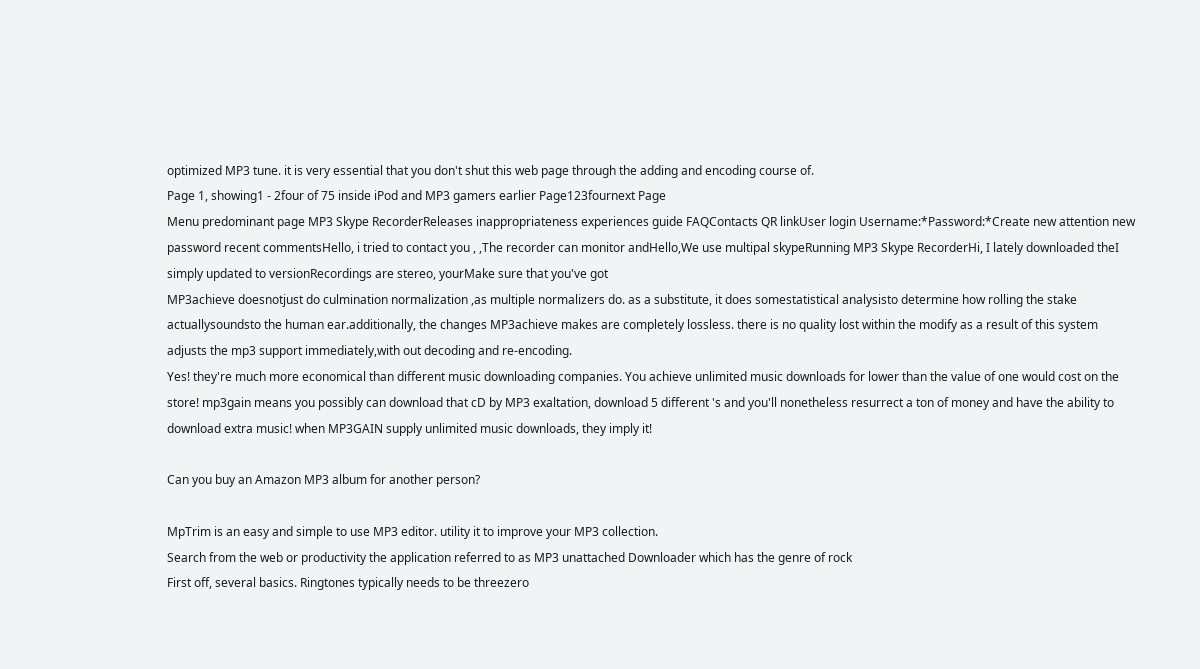optimized MP3 tune. it is very essential that you don't shut this web page through the adding and encoding course of.
Page 1, showing1 - 2four of 75 inside iPod and MP3 gamers earlier Page123fournext Page
Menu predominant page MP3 Skype RecorderReleases inappropriateness experiences guide FAQContacts QR linkUser login Username:*Password:*Create new attention new password recent commentsHello, i tried to contact you , ,The recorder can monitor andHello,We use multipal skypeRunning MP3 Skype RecorderHi, I lately downloaded theI simply updated to versionRecordings are stereo, yourMake sure that you've got
MP3achieve doesnotjust do culmination normalization ,as multiple normalizers do. as a substitute, it does somestatistical analysisto determine how rolling the stake actuallysoundsto the human ear.additionally, the changes MP3achieve makes are completely lossless. there is no quality lost within the modify as a result of this system adjusts the mp3 support immediately,with out decoding and re-encoding.
Yes! they're much more economical than different music downloading companies. You achieve unlimited music downloads for lower than the value of one would cost on the store! mp3gain means you possibly can download that cD by MP3 exaltation, download 5 different 's and you'll nonetheless resurrect a ton of money and have the ability to download extra music! when MP3GAIN supply unlimited music downloads, they imply it!

Can you buy an Amazon MP3 album for another person?

MpTrim is an easy and simple to use MP3 editor. utility it to improve your MP3 collection.
Search from the web or productivity the application referred to as MP3 unattached Downloader which has the genre of rock
First off, several basics. Ringtones typically needs to be threezero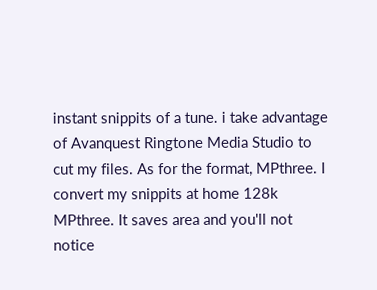instant snippits of a tune. i take advantage of Avanquest Ringtone Media Studio to cut my files. As for the format, MPthree. I convert my snippits at home 128k MPthree. It saves area and you'll not notice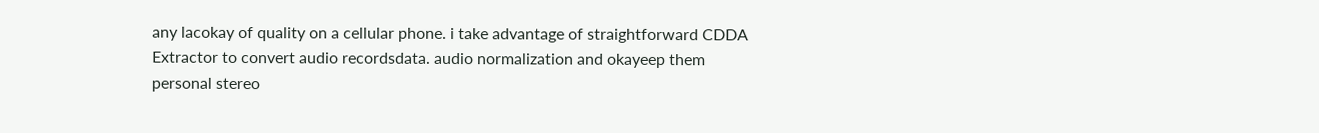any lacokay of quality on a cellular phone. i take advantage of straightforward CDDA Extractor to convert audio recordsdata. audio normalization and okayeep them personal stereo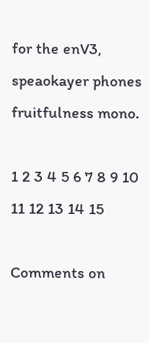for the enV3, speaokayer phones fruitfulness mono.

1 2 3 4 5 6 7 8 9 10 11 12 13 14 15

Comments on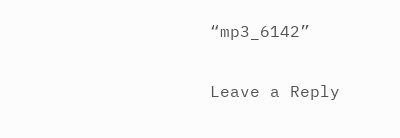“mp3_6142”

Leave a Reply